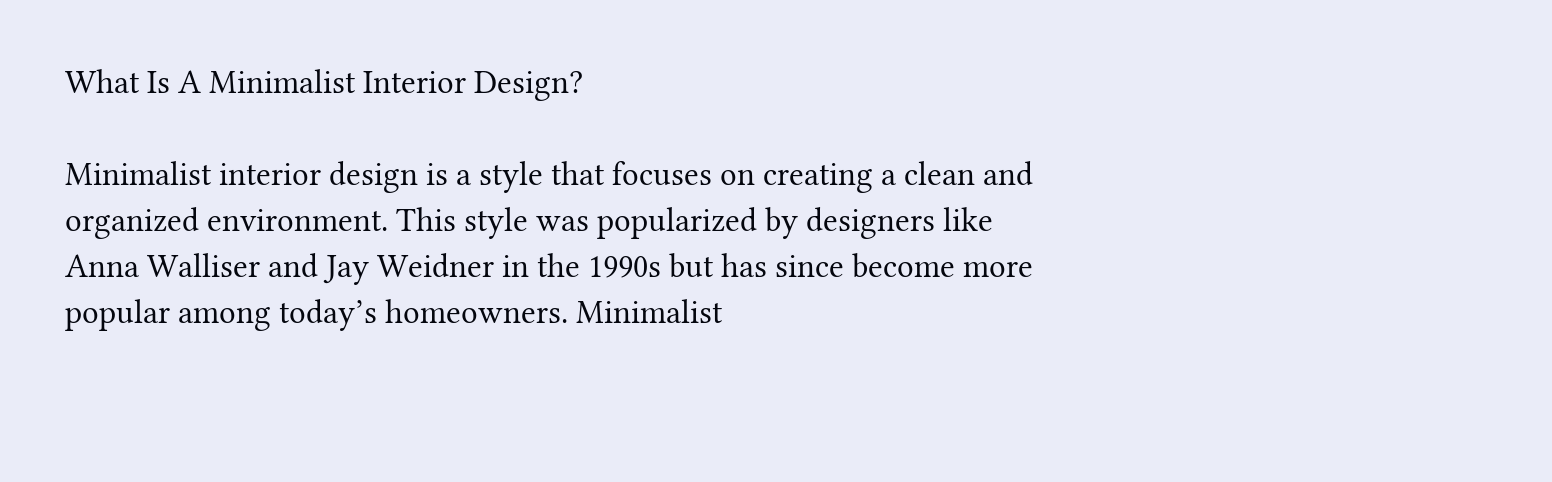What Is A Minimalist Interior Design?

Minimalist interior design is a style that focuses on creating a clean and organized environment. This style was popularized by designers like Anna Walliser and Jay Weidner in the 1990s but has since become more popular among today’s homeowners. Minimalist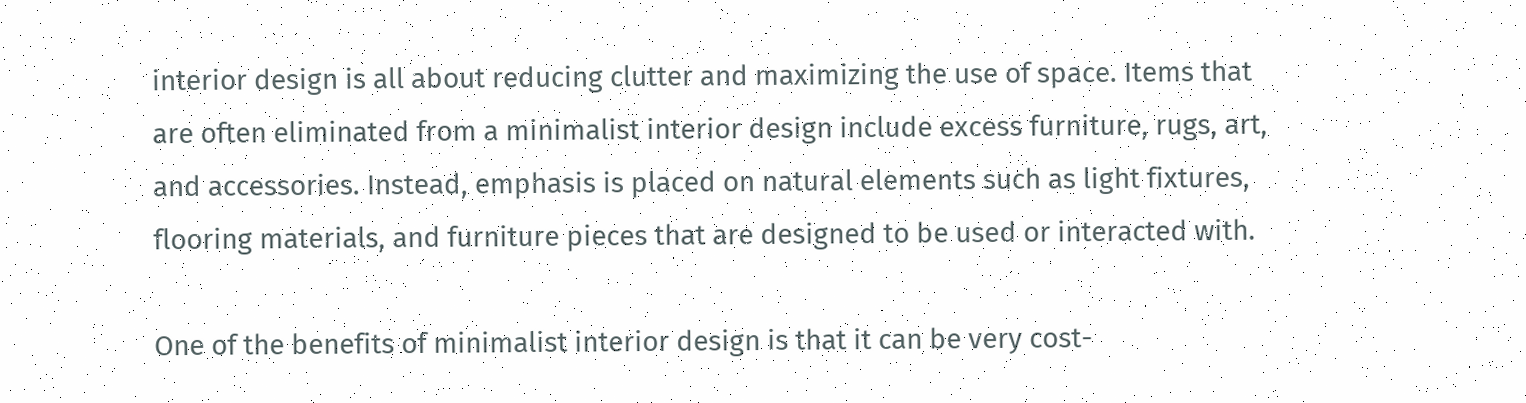interior design is all about reducing clutter and maximizing the use of space. Items that are often eliminated from a minimalist interior design include excess furniture, rugs, art, and accessories. Instead, emphasis is placed on natural elements such as light fixtures, flooring materials, and furniture pieces that are designed to be used or interacted with.

One of the benefits of minimalist interior design is that it can be very cost-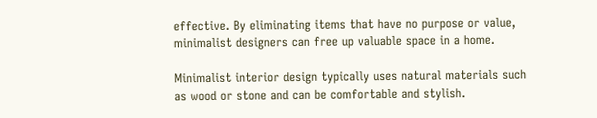effective. By eliminating items that have no purpose or value, minimalist designers can free up valuable space in a home.

Minimalist interior design typically uses natural materials such as wood or stone and can be comfortable and stylish.